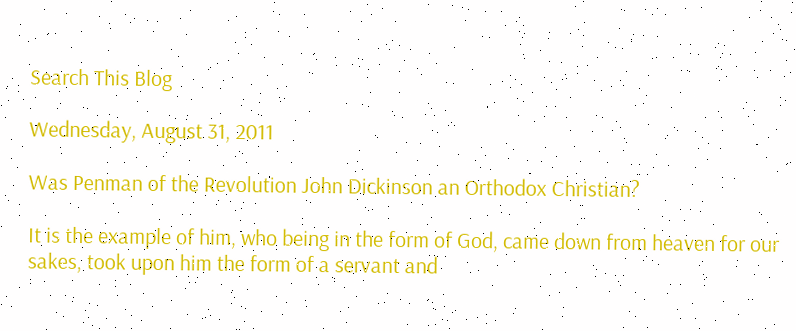Search This Blog

Wednesday, August 31, 2011

Was Penman of the Revolution John Dickinson an Orthodox Christian?

It is the example of him, who being in the form of God, came down from heaven for our sakes, took upon him the form of a servant and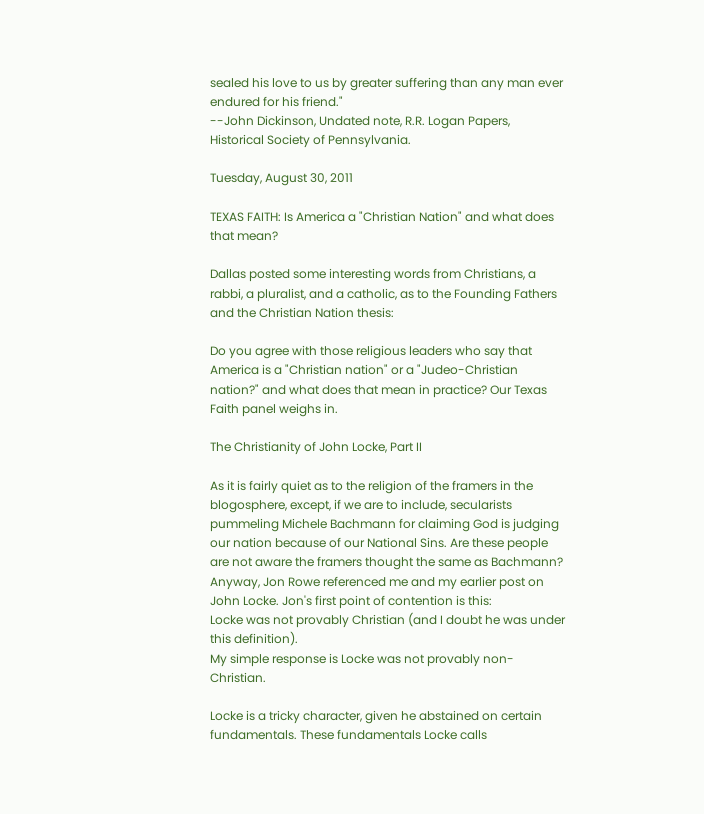sealed his love to us by greater suffering than any man ever endured for his friend."
--John Dickinson, Undated note, R.R. Logan Papers, Historical Society of Pennsylvania.

Tuesday, August 30, 2011

TEXAS FAITH: Is America a "Christian Nation" and what does that mean?

Dallas posted some interesting words from Christians, a rabbi, a pluralist, and a catholic, as to the Founding Fathers and the Christian Nation thesis:

Do you agree with those religious leaders who say that America is a "Christian nation" or a "Judeo-Christian nation?" and what does that mean in practice? Our Texas Faith panel weighs in.

The Christianity of John Locke, Part II

As it is fairly quiet as to the religion of the framers in the blogosphere, except, if we are to include, secularists pummeling Michele Bachmann for claiming God is judging our nation because of our National Sins. Are these people are not aware the framers thought the same as Bachmann? Anyway, Jon Rowe referenced me and my earlier post on John Locke. Jon's first point of contention is this:
Locke was not provably Christian (and I doubt he was under this definition).
My simple response is Locke was not provably non-Christian.

Locke is a tricky character, given he abstained on certain fundamentals. These fundamentals Locke calls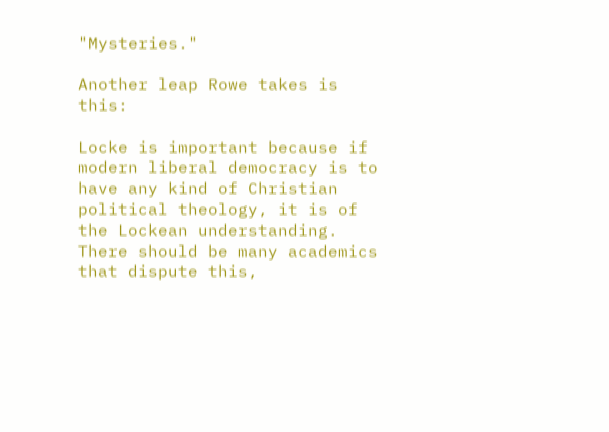"Mysteries."

Another leap Rowe takes is this:

Locke is important because if modern liberal democracy is to have any kind of Christian political theology, it is of the Lockean understanding.
There should be many academics that dispute this,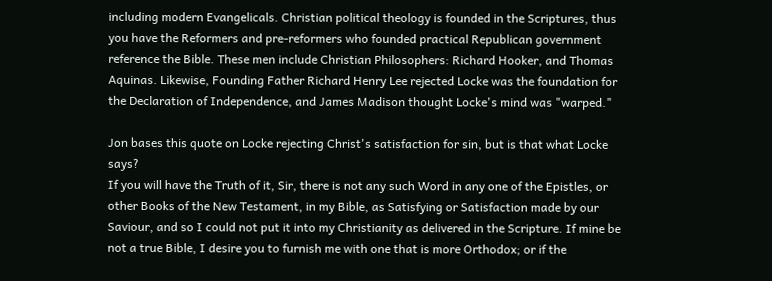including modern Evangelicals. Christian political theology is founded in the Scriptures, thus you have the Reformers and pre-reformers who founded practical Republican government reference the Bible. These men include Christian Philosophers: Richard Hooker, and Thomas Aquinas. Likewise, Founding Father Richard Henry Lee rejected Locke was the foundation for the Declaration of Independence, and James Madison thought Locke's mind was "warped."

Jon bases this quote on Locke rejecting Christ's satisfaction for sin, but is that what Locke says?
If you will have the Truth of it, Sir, there is not any such Word in any one of the Epistles, or other Books of the New Testament, in my Bible, as Satisfying or Satisfaction made by our Saviour, and so I could not put it into my Christianity as delivered in the Scripture. If mine be not a true Bible, I desire you to furnish me with one that is more Orthodox; or if the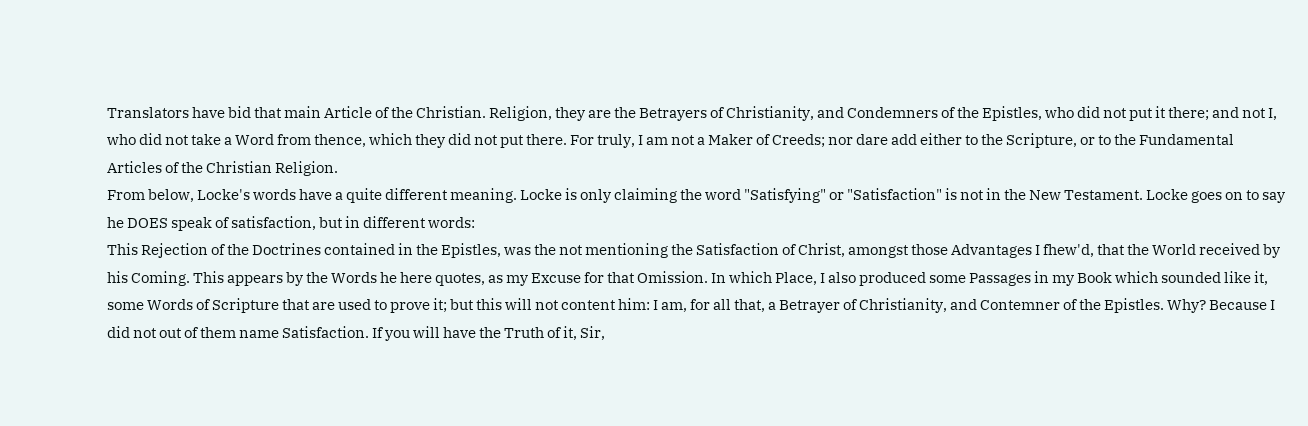Translators have bid that main Article of the Christian. Religion, they are the Betrayers of Christianity, and Condemners of the Epistles, who did not put it there; and not I, who did not take a Word from thence, which they did not put there. For truly, I am not a Maker of Creeds; nor dare add either to the Scripture, or to the Fundamental Articles of the Christian Religion.
From below, Locke's words have a quite different meaning. Locke is only claiming the word "Satisfying" or "Satisfaction" is not in the New Testament. Locke goes on to say he DOES speak of satisfaction, but in different words:
This Rejection of the Doctrines contained in the Epistles, was the not mentioning the Satisfaction of Christ, amongst those Advantages I fhew'd, that the World received by his Coming. This appears by the Words he here quotes, as my Excuse for that Omission. In which Place, I also produced some Passages in my Book which sounded like it, some Words of Scripture that are used to prove it; but this will not content him: I am, for all that, a Betrayer of Christianity, and Contemner of the Epistles. Why? Because I did not out of them name Satisfaction. If you will have the Truth of it, Sir,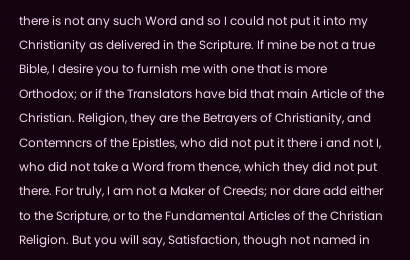there is not any such Word and so I could not put it into my Christianity as delivered in the Scripture. If mine be not a true Bible, I desire you to furnish me with one that is more Orthodox; or if the Translators have bid that main Article of the Christian. Religion, they are the Betrayers of Christianity, and Contemncrs of the Epistles, who did not put it there i and not I, who did not take a Word from thence, which they did not put there. For truly, I am not a Maker of Creeds; nor dare add either to the Scripture, or to the Fundamental Articles of the Christian Religion. But you will say, Satisfaction, though not named in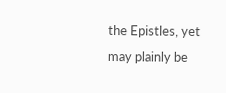the Epistles, yet may plainly be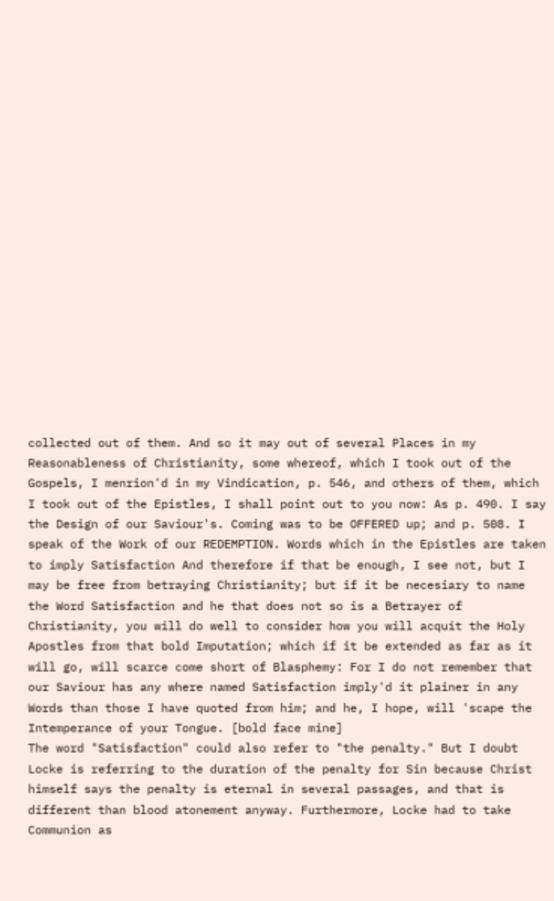collected out of them. And so it may out of several Places in my Reasonableness of Christianity, some whereof, which I took out of the Gospels, I menrion'd in my Vindication, p. 546, and others of them, which I took out of the Epistles, I shall point out to you now: As p. 490. I say the Design of our Saviour's. Coming was to be OFFERED up; and p. 508. I speak of the Work of our REDEMPTION. Words which in the Epistles are taken to imply Satisfaction And therefore if that be enough, I see not, but I may be free from betraying Christianity; but if it be necesiary to name the Word Satisfaction and he that does not so is a Betrayer of Christianity, you will do well to consider how you will acquit the Holy Apostles from that bold Imputation; which if it be extended as far as it will go, will scarce come short of Blasphemy: For I do not remember that our Saviour has any where named Satisfaction imply'd it plainer in any Words than those I have quoted from him; and he, I hope, will 'scape the Intemperance of your Tongue. [bold face mine]
The word "Satisfaction" could also refer to "the penalty." But I doubt Locke is referring to the duration of the penalty for Sin because Christ himself says the penalty is eternal in several passages, and that is different than blood atonement anyway. Furthermore, Locke had to take Communion as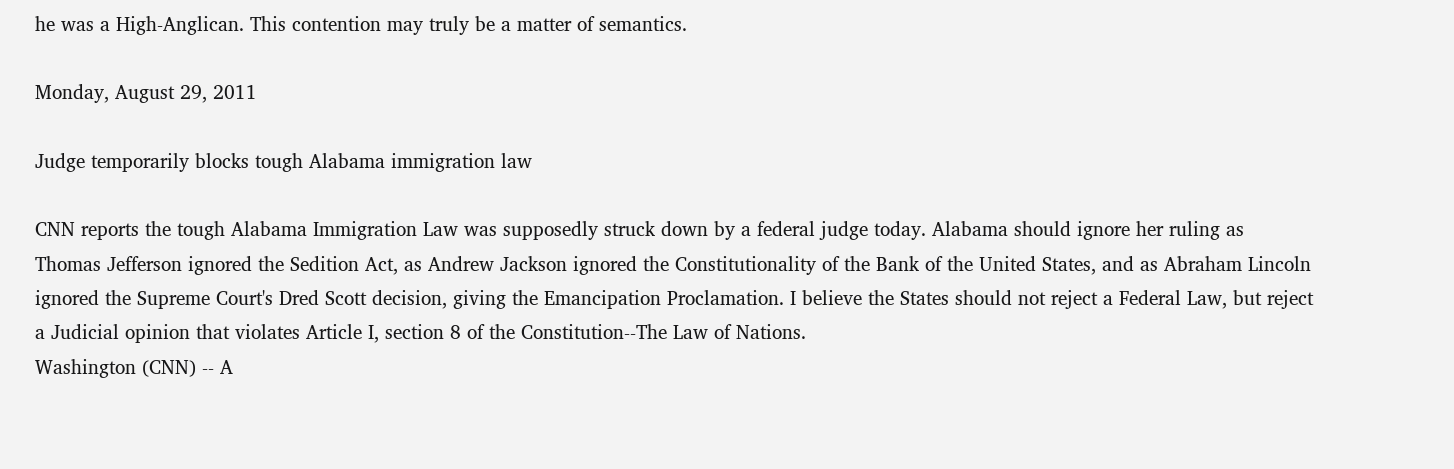he was a High-Anglican. This contention may truly be a matter of semantics.

Monday, August 29, 2011

Judge temporarily blocks tough Alabama immigration law

CNN reports the tough Alabama Immigration Law was supposedly struck down by a federal judge today. Alabama should ignore her ruling as Thomas Jefferson ignored the Sedition Act, as Andrew Jackson ignored the Constitutionality of the Bank of the United States, and as Abraham Lincoln ignored the Supreme Court's Dred Scott decision, giving the Emancipation Proclamation. I believe the States should not reject a Federal Law, but reject a Judicial opinion that violates Article I, section 8 of the Constitution--The Law of Nations.
Washington (CNN) -- A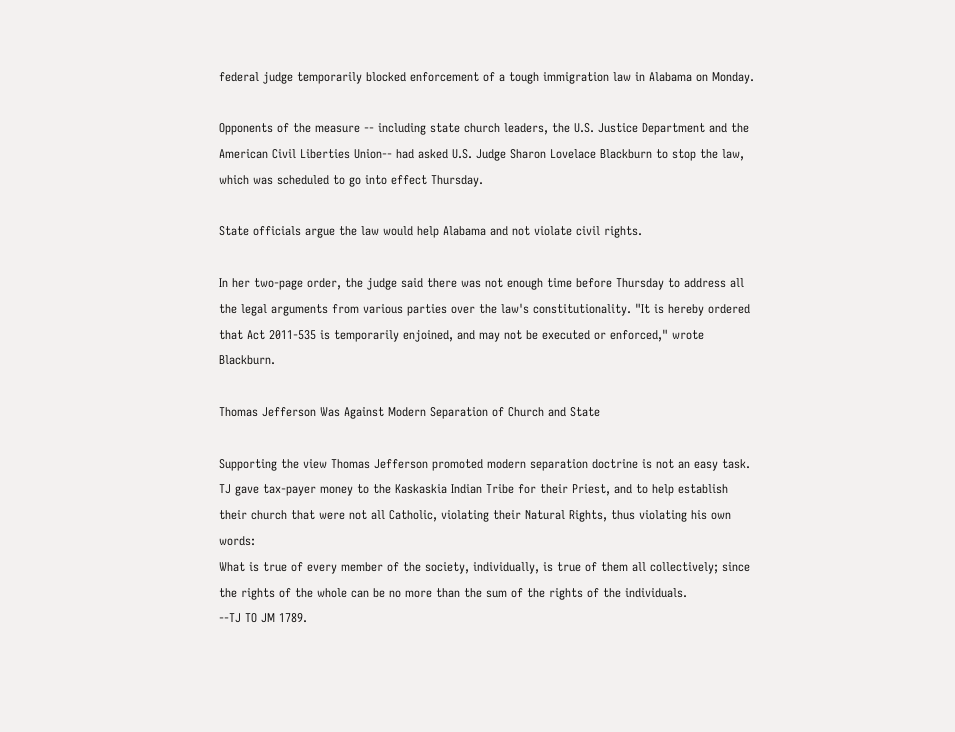federal judge temporarily blocked enforcement of a tough immigration law in Alabama on Monday.

Opponents of the measure -- including state church leaders, the U.S. Justice Department and the American Civil Liberties Union-- had asked U.S. Judge Sharon Lovelace Blackburn to stop the law, which was scheduled to go into effect Thursday.

State officials argue the law would help Alabama and not violate civil rights.

In her two-page order, the judge said there was not enough time before Thursday to address all the legal arguments from various parties over the law's constitutionality. "It is hereby ordered that Act 2011-535 is temporarily enjoined, and may not be executed or enforced," wrote Blackburn.

Thomas Jefferson Was Against Modern Separation of Church and State

Supporting the view Thomas Jefferson promoted modern separation doctrine is not an easy task. TJ gave tax-payer money to the Kaskaskia Indian Tribe for their Priest, and to help establish their church that were not all Catholic, violating their Natural Rights, thus violating his own words:
What is true of every member of the society, individually, is true of them all collectively; since the rights of the whole can be no more than the sum of the rights of the individuals.
--TJ TO JM 1789.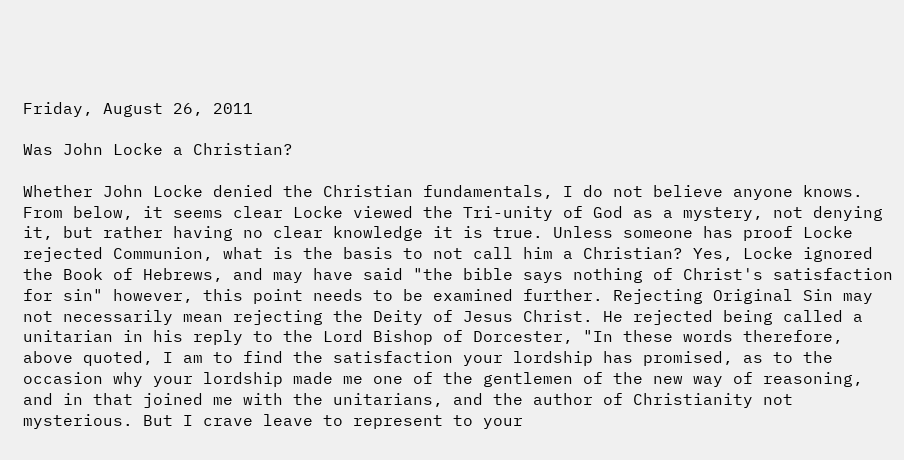Friday, August 26, 2011

Was John Locke a Christian?

Whether John Locke denied the Christian fundamentals, I do not believe anyone knows. From below, it seems clear Locke viewed the Tri-unity of God as a mystery, not denying it, but rather having no clear knowledge it is true. Unless someone has proof Locke rejected Communion, what is the basis to not call him a Christian? Yes, Locke ignored the Book of Hebrews, and may have said "the bible says nothing of Christ's satisfaction for sin" however, this point needs to be examined further. Rejecting Original Sin may not necessarily mean rejecting the Deity of Jesus Christ. He rejected being called a unitarian in his reply to the Lord Bishop of Dorcester, "In these words therefore, above quoted, I am to find the satisfaction your lordship has promised, as to the occasion why your lordship made me one of the gentlemen of the new way of reasoning, and in that joined me with the unitarians, and the author of Christianity not mysterious. But I crave leave to represent to your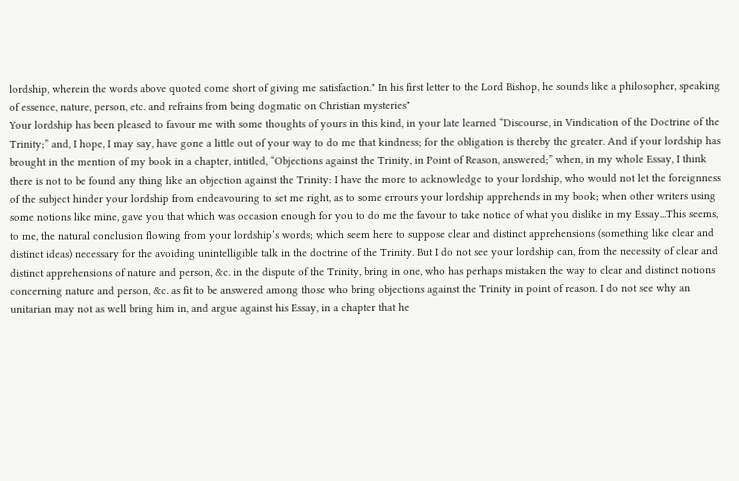lordship, wherein the words above quoted come short of giving me satisfaction." In his first letter to the Lord Bishop, he sounds like a philosopher, speaking of essence, nature, person, etc. and refrains from being dogmatic on Christian mysteries"
Your lordship has been pleased to favour me with some thoughts of yours in this kind, in your late learned “Discourse, in Vindication of the Doctrine of the Trinity;” and, I hope, I may say, have gone a little out of your way to do me that kindness; for the obligation is thereby the greater. And if your lordship has brought in the mention of my book in a chapter, intitled, “Objections against the Trinity, in Point of Reason, answered;” when, in my whole Essay, I think there is not to be found any thing like an objection against the Trinity: I have the more to acknowledge to your lordship, who would not let the foreignness of the subject hinder your lordship from endeavouring to set me right, as to some errours your lordship apprehends in my book; when other writers using some notions like mine, gave you that which was occasion enough for you to do me the favour to take notice of what you dislike in my Essay...This seems, to me, the natural conclusion flowing from your lordship’s words; which seem here to suppose clear and distinct apprehensions (something like clear and distinct ideas) necessary for the avoiding unintelligible talk in the doctrine of the Trinity. But I do not see your lordship can, from the necessity of clear and distinct apprehensions of nature and person, &c. in the dispute of the Trinity, bring in one, who has perhaps mistaken the way to clear and distinct notions concerning nature and person, &c. as fit to be answered among those who bring objections against the Trinity in point of reason. I do not see why an unitarian may not as well bring him in, and argue against his Essay, in a chapter that he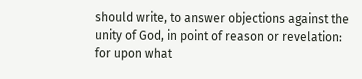should write, to answer objections against the unity of God, in point of reason or revelation: for upon what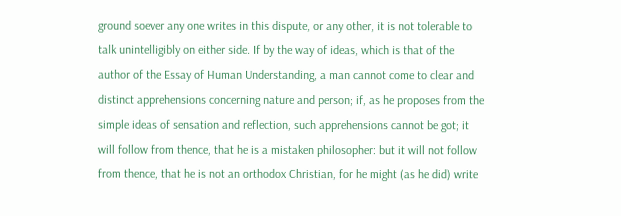ground soever any one writes in this dispute, or any other, it is not tolerable to talk unintelligibly on either side. If by the way of ideas, which is that of the author of the Essay of Human Understanding, a man cannot come to clear and distinct apprehensions concerning nature and person; if, as he proposes from the simple ideas of sensation and reflection, such apprehensions cannot be got; it will follow from thence, that he is a mistaken philosopher: but it will not follow from thence, that he is not an orthodox Christian, for he might (as he did) write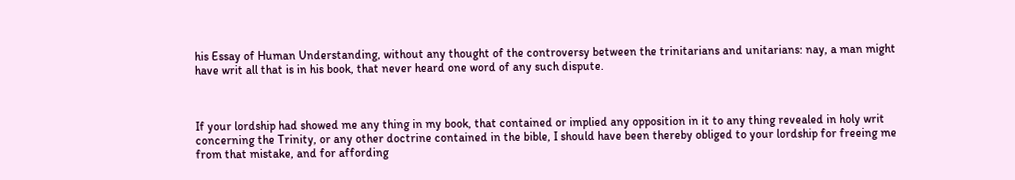his Essay of Human Understanding, without any thought of the controversy between the trinitarians and unitarians: nay, a man might have writ all that is in his book, that never heard one word of any such dispute.



If your lordship had showed me any thing in my book, that contained or implied any opposition in it to any thing revealed in holy writ concerning the Trinity, or any other doctrine contained in the bible, I should have been thereby obliged to your lordship for freeing me from that mistake, and for affording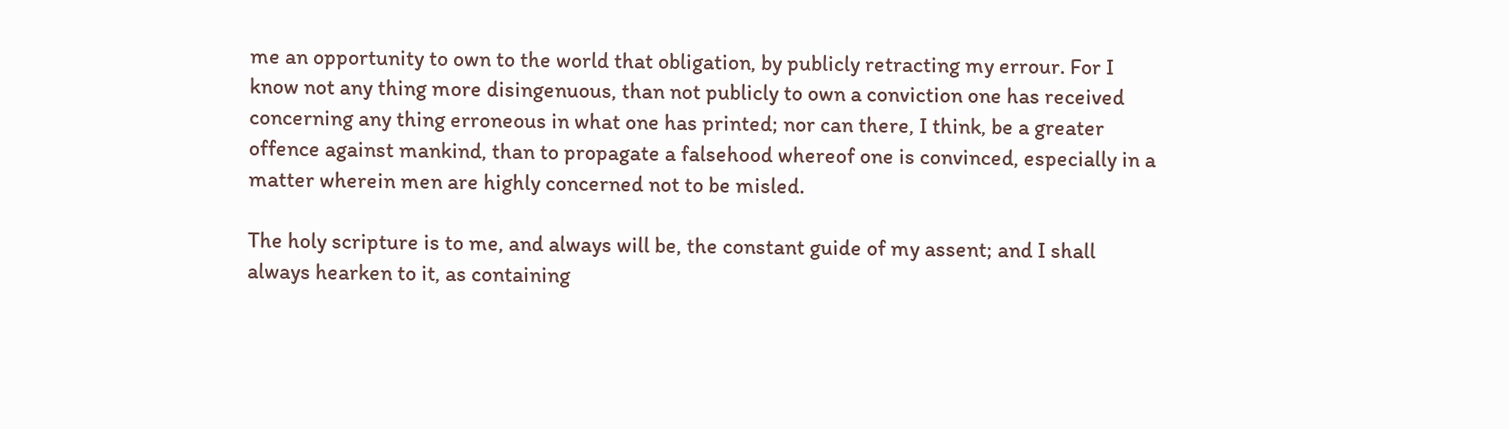me an opportunity to own to the world that obligation, by publicly retracting my errour. For I know not any thing more disingenuous, than not publicly to own a conviction one has received concerning any thing erroneous in what one has printed; nor can there, I think, be a greater offence against mankind, than to propagate a falsehood whereof one is convinced, especially in a matter wherein men are highly concerned not to be misled.

The holy scripture is to me, and always will be, the constant guide of my assent; and I shall always hearken to it, as containing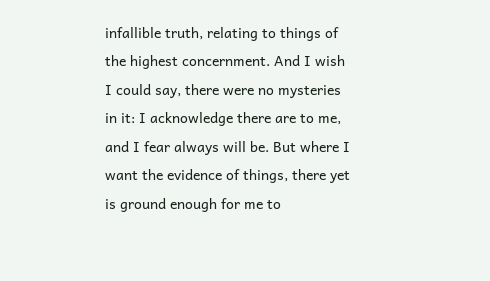infallible truth, relating to things of the highest concernment. And I wish I could say, there were no mysteries in it: I acknowledge there are to me, and I fear always will be. But where I want the evidence of things, there yet is ground enough for me to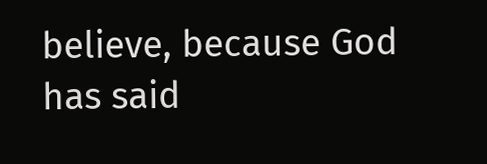believe, because God has said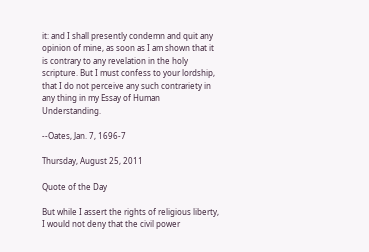it: and I shall presently condemn and quit any opinion of mine, as soon as I am shown that it is contrary to any revelation in the holy scripture. But I must confess to your lordship, that I do not perceive any such contrariety in any thing in my Essay of Human Understanding.

--Oates, Jan. 7, 1696-7

Thursday, August 25, 2011

Quote of the Day

But while I assert the rights of religious liberty, I would not deny that the civil power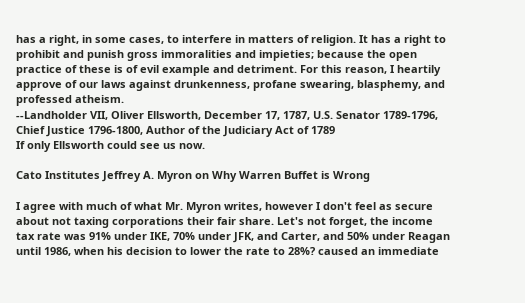has a right, in some cases, to interfere in matters of religion. It has a right to prohibit and punish gross immoralities and impieties; because the open practice of these is of evil example and detriment. For this reason, I heartily approve of our laws against drunkenness, profane swearing, blasphemy, and professed atheism.
--Landholder VII, Oliver Ellsworth, December 17, 1787, U.S. Senator 1789-1796, Chief Justice 1796-1800, Author of the Judiciary Act of 1789
If only Ellsworth could see us now.

Cato Institutes Jeffrey A. Myron on Why Warren Buffet is Wrong

I agree with much of what Mr. Myron writes, however I don't feel as secure about not taxing corporations their fair share. Let's not forget, the income tax rate was 91% under IKE, 70% under JFK, and Carter, and 50% under Reagan until 1986, when his decision to lower the rate to 28%? caused an immediate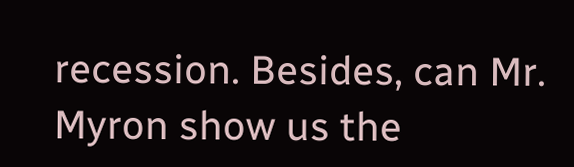recession. Besides, can Mr. Myron show us the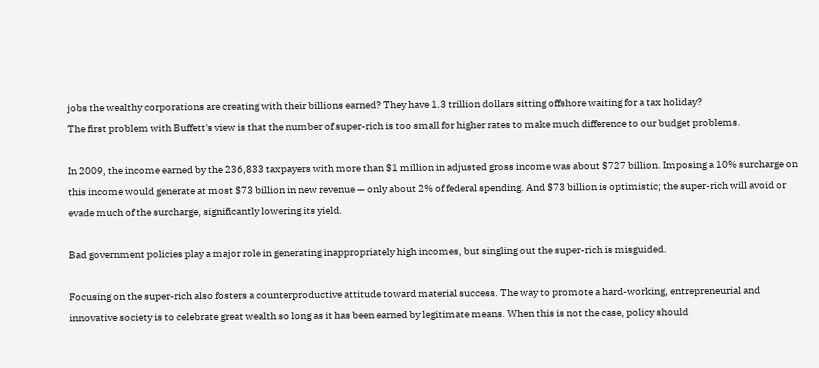jobs the wealthy corporations are creating with their billions earned? They have 1.3 trillion dollars sitting offshore waiting for a tax holiday?
The first problem with Buffett's view is that the number of super-rich is too small for higher rates to make much difference to our budget problems.

In 2009, the income earned by the 236,833 taxpayers with more than $1 million in adjusted gross income was about $727 billion. Imposing a 10% surcharge on this income would generate at most $73 billion in new revenue — only about 2% of federal spending. And $73 billion is optimistic; the super-rich will avoid or evade much of the surcharge, significantly lowering its yield.

Bad government policies play a major role in generating inappropriately high incomes, but singling out the super-rich is misguided.

Focusing on the super-rich also fosters a counterproductive attitude toward material success. The way to promote a hard-working, entrepreneurial and innovative society is to celebrate great wealth so long as it has been earned by legitimate means. When this is not the case, policy should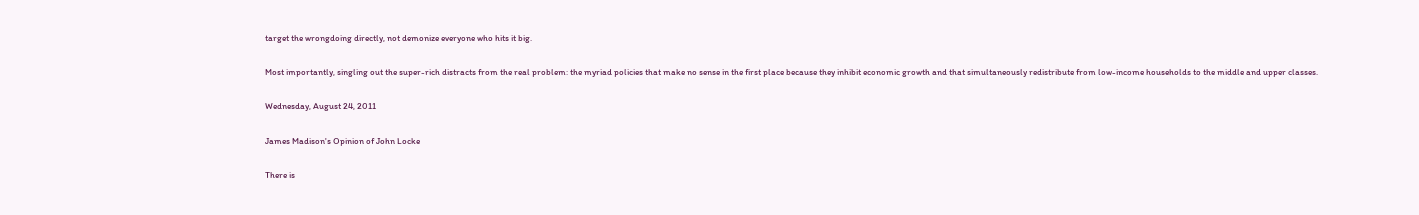target the wrongdoing directly, not demonize everyone who hits it big.

Most importantly, singling out the super-rich distracts from the real problem: the myriad policies that make no sense in the first place because they inhibit economic growth and that simultaneously redistribute from low-income households to the middle and upper classes.

Wednesday, August 24, 2011

James Madison's Opinion of John Locke

There is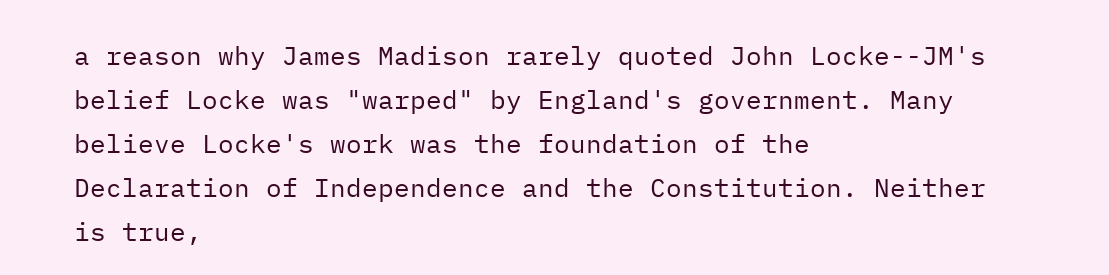a reason why James Madison rarely quoted John Locke--JM's belief Locke was "warped" by England's government. Many believe Locke's work was the foundation of the Declaration of Independence and the Constitution. Neither is true,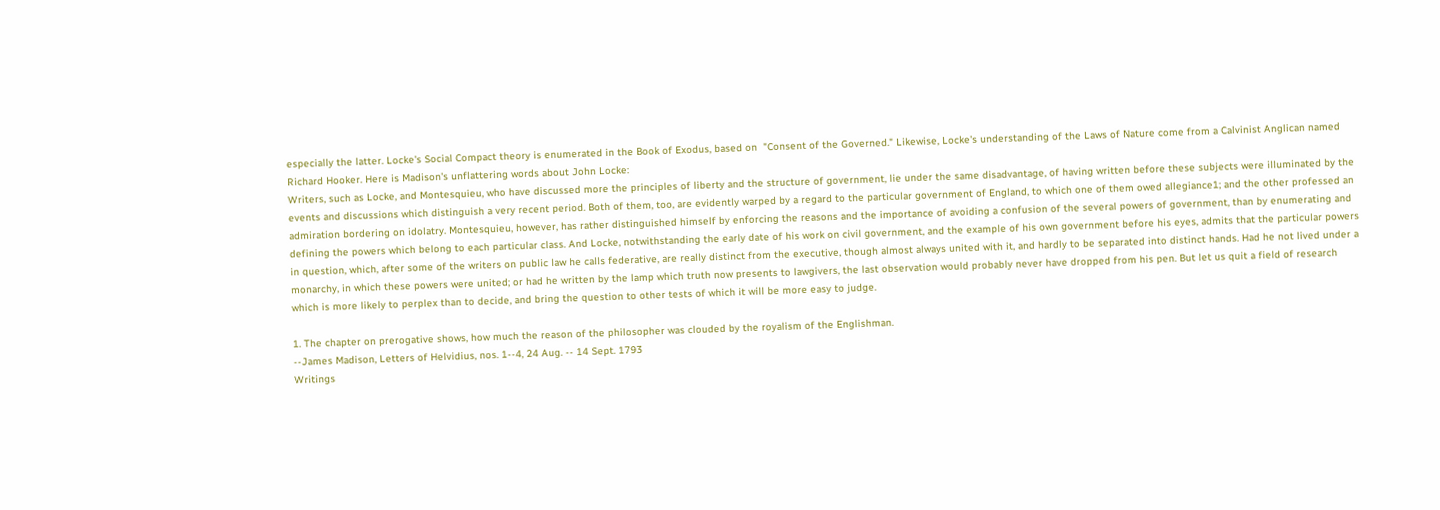especially the latter. Locke's Social Compact theory is enumerated in the Book of Exodus, based on  "Consent of the Governed." Likewise, Locke's understanding of the Laws of Nature come from a Calvinist Anglican named Richard Hooker. Here is Madison's unflattering words about John Locke:
Writers, such as Locke, and Montesquieu, who have discussed more the principles of liberty and the structure of government, lie under the same disadvantage, of having written before these subjects were illuminated by the events and discussions which distinguish a very recent period. Both of them, too, are evidently warped by a regard to the particular government of England, to which one of them owed allegiance1; and the other professed an admiration bordering on idolatry. Montesquieu, however, has rather distinguished himself by enforcing the reasons and the importance of avoiding a confusion of the several powers of government, than by enumerating and defining the powers which belong to each particular class. And Locke, notwithstanding the early date of his work on civil government, and the example of his own government before his eyes, admits that the particular powers in question, which, after some of the writers on public law he calls federative, are really distinct from the executive, though almost always united with it, and hardly to be separated into distinct hands. Had he not lived under a monarchy, in which these powers were united; or had he written by the lamp which truth now presents to lawgivers, the last observation would probably never have dropped from his pen. But let us quit a field of research which is more likely to perplex than to decide, and bring the question to other tests of which it will be more easy to judge.

1. The chapter on prerogative shows, how much the reason of the philosopher was clouded by the royalism of the Englishman.
--James Madison, Letters of Helvidius, nos. 1--4, 24 Aug. -- 14 Sept. 1793
Writings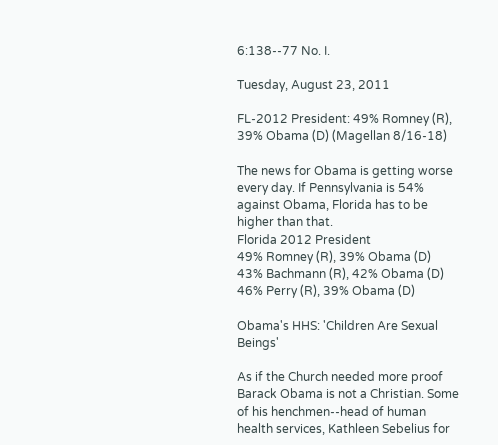6:138--77 No. I.

Tuesday, August 23, 2011

FL-2012 President: 49% Romney (R), 39% Obama (D) (Magellan 8/16-18)

The news for Obama is getting worse every day. If Pennsylvania is 54% against Obama, Florida has to be higher than that.
Florida 2012 President
49% Romney (R), 39% Obama (D)
43% Bachmann (R), 42% Obama (D)
46% Perry (R), 39% Obama (D)

Obama's HHS: 'Children Are Sexual Beings'

As if the Church needed more proof Barack Obama is not a Christian. Some of his henchmen--head of human health services, Kathleen Sebelius for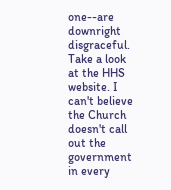one--are downright disgraceful. Take a look at the HHS website. I can't believe the Church doesn't call out the government in every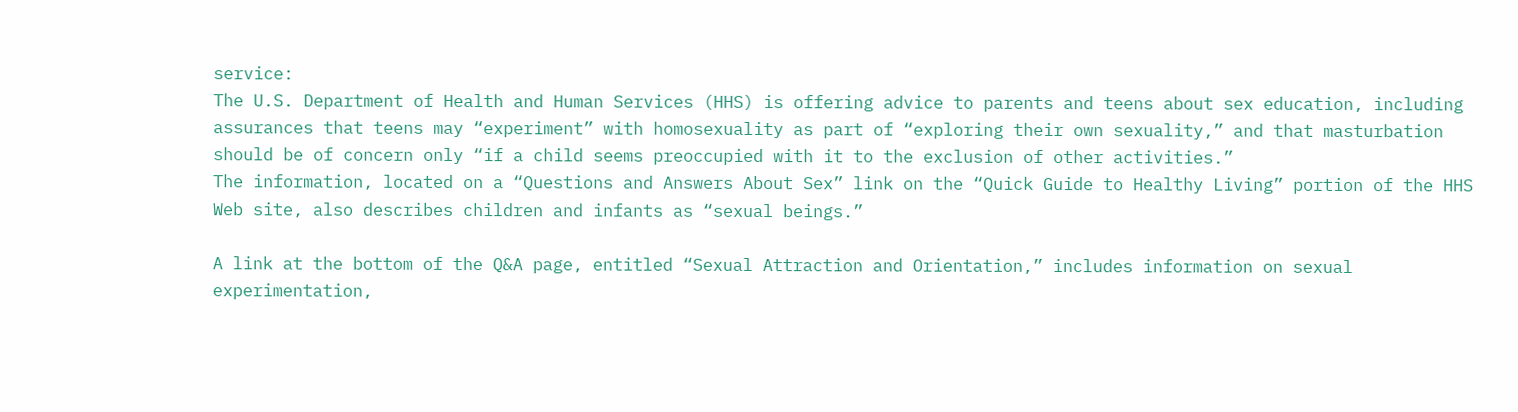service:
The U.S. Department of Health and Human Services (HHS) is offering advice to parents and teens about sex education, including assurances that teens may “experiment” with homosexuality as part of “exploring their own sexuality,” and that masturbation should be of concern only “if a child seems preoccupied with it to the exclusion of other activities.”
The information, located on a “Questions and Answers About Sex” link on the “Quick Guide to Healthy Living” portion of the HHS Web site, also describes children and infants as “sexual beings.”

A link at the bottom of the Q&A page, entitled “Sexual Attraction and Orientation,” includes information on sexual experimentation,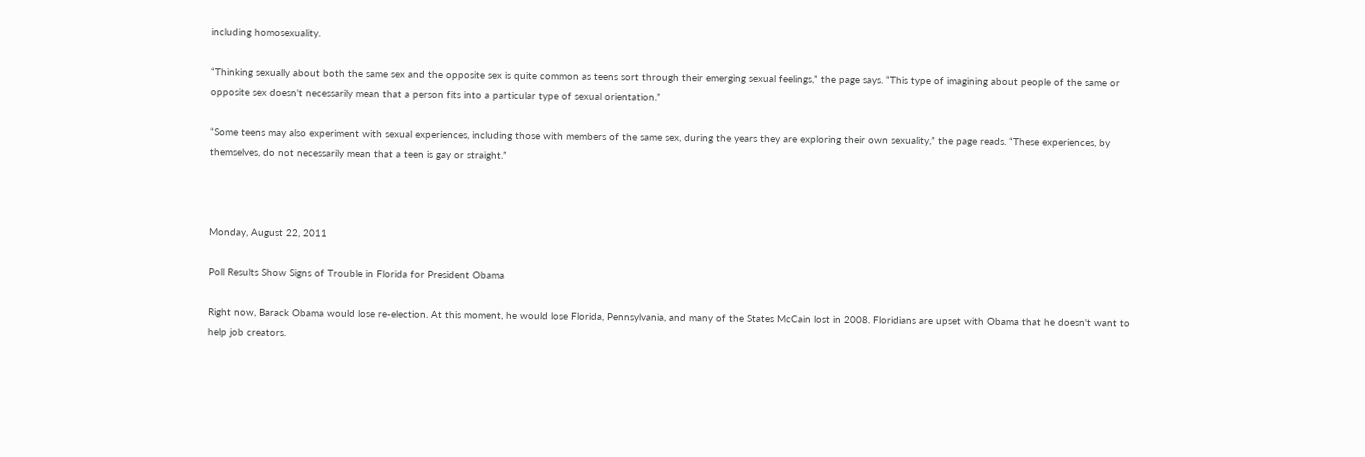including homosexuality.

“Thinking sexually about both the same sex and the opposite sex is quite common as teens sort through their emerging sexual feelings,” the page says. “This type of imagining about people of the same or opposite sex doesn't necessarily mean that a person fits into a particular type of sexual orientation.”

“Some teens may also experiment with sexual experiences, including those with members of the same sex, during the years they are exploring their own sexuality,” the page reads. “These experiences, by themselves, do not necessarily mean that a teen is gay or straight.”



Monday, August 22, 2011

Poll Results Show Signs of Trouble in Florida for President Obama

Right now, Barack Obama would lose re-election. At this moment, he would lose Florida, Pennsylvania, and many of the States McCain lost in 2008. Floridians are upset with Obama that he doesn't want to help job creators.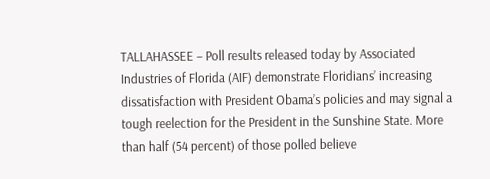TALLAHASSEE – Poll results released today by Associated Industries of Florida (AIF) demonstrate Floridians’ increasing dissatisfaction with President Obama’s policies and may signal a tough reelection for the President in the Sunshine State. More than half (54 percent) of those polled believe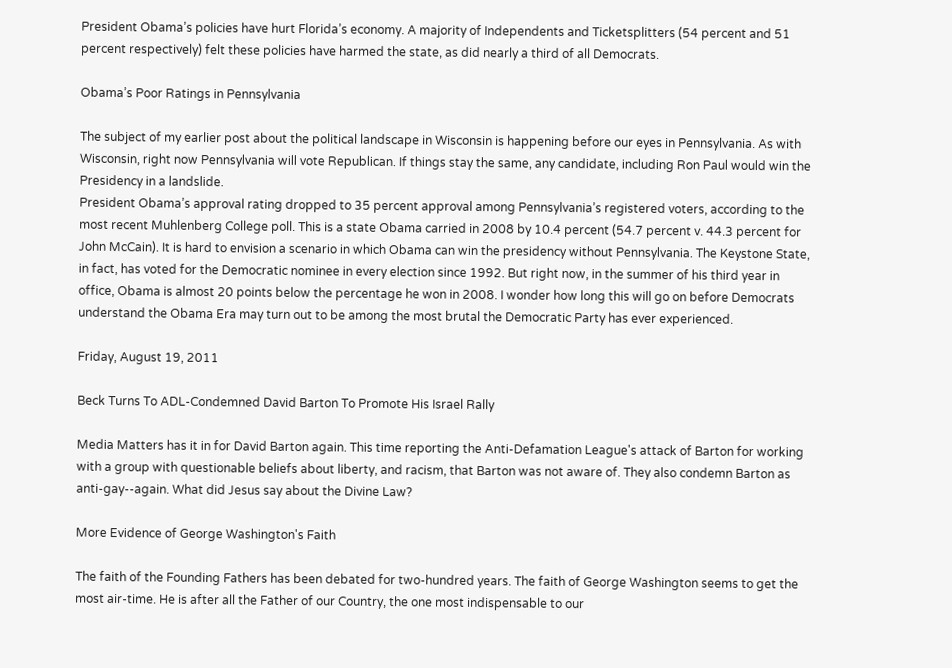President Obama’s policies have hurt Florida’s economy. A majority of Independents and Ticketsplitters (54 percent and 51 percent respectively) felt these policies have harmed the state, as did nearly a third of all Democrats.

Obama’s Poor Ratings in Pennsylvania

The subject of my earlier post about the political landscape in Wisconsin is happening before our eyes in Pennsylvania. As with Wisconsin, right now Pennsylvania will vote Republican. If things stay the same, any candidate, including Ron Paul would win the Presidency in a landslide.
President Obama’s approval rating dropped to 35 percent approval among Pennsylvania’s registered voters, according to the most recent Muhlenberg College poll. This is a state Obama carried in 2008 by 10.4 percent (54.7 percent v. 44.3 percent for John McCain). It is hard to envision a scenario in which Obama can win the presidency without Pennsylvania. The Keystone State, in fact, has voted for the Democratic nominee in every election since 1992. But right now, in the summer of his third year in office, Obama is almost 20 points below the percentage he won in 2008. I wonder how long this will go on before Democrats understand the Obama Era may turn out to be among the most brutal the Democratic Party has ever experienced.

Friday, August 19, 2011

Beck Turns To ADL-Condemned David Barton To Promote His Israel Rally

Media Matters has it in for David Barton again. This time reporting the Anti-Defamation League's attack of Barton for working with a group with questionable beliefs about liberty, and racism, that Barton was not aware of. They also condemn Barton as anti-gay--again. What did Jesus say about the Divine Law?

More Evidence of George Washington's Faith

The faith of the Founding Fathers has been debated for two-hundred years. The faith of George Washington seems to get the most air-time. He is after all the Father of our Country, the one most indispensable to our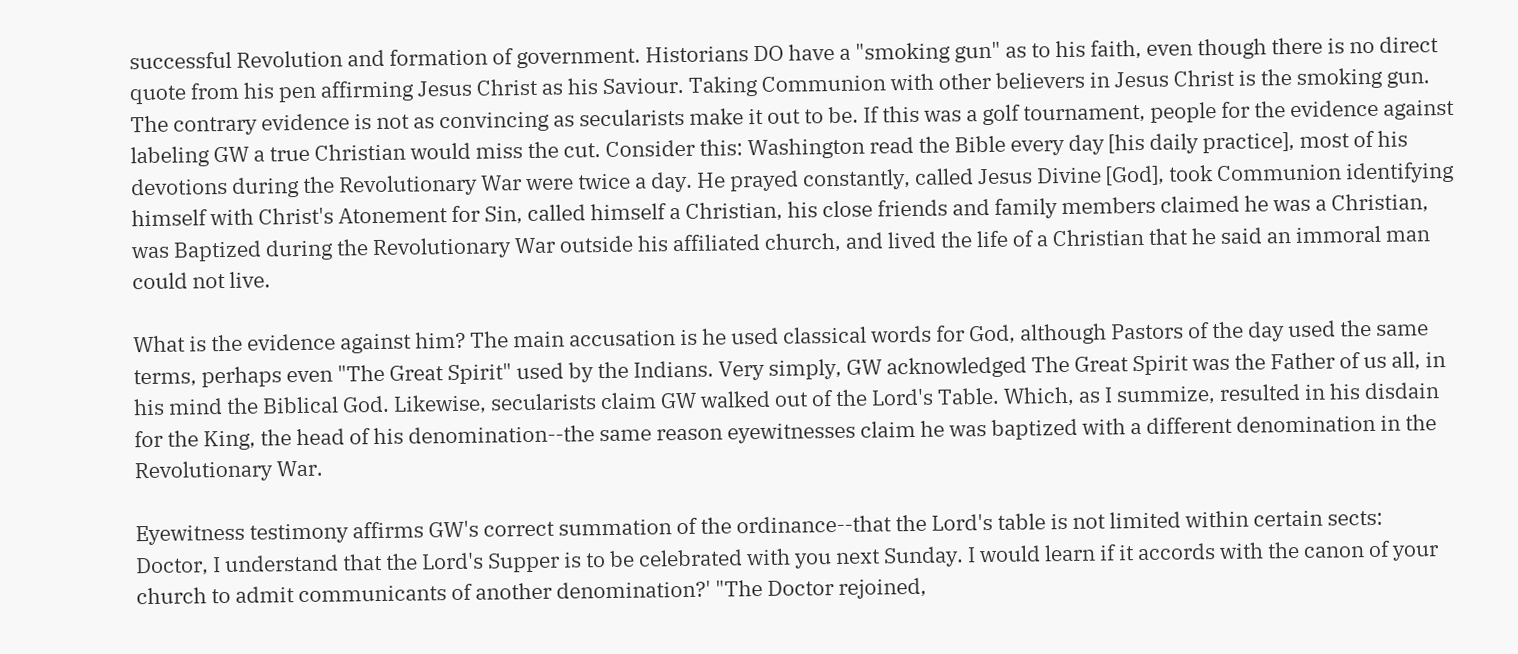successful Revolution and formation of government. Historians DO have a "smoking gun" as to his faith, even though there is no direct quote from his pen affirming Jesus Christ as his Saviour. Taking Communion with other believers in Jesus Christ is the smoking gun. The contrary evidence is not as convincing as secularists make it out to be. If this was a golf tournament, people for the evidence against labeling GW a true Christian would miss the cut. Consider this: Washington read the Bible every day [his daily practice], most of his devotions during the Revolutionary War were twice a day. He prayed constantly, called Jesus Divine [God], took Communion identifying himself with Christ's Atonement for Sin, called himself a Christian, his close friends and family members claimed he was a Christian, was Baptized during the Revolutionary War outside his affiliated church, and lived the life of a Christian that he said an immoral man could not live.

What is the evidence against him? The main accusation is he used classical words for God, although Pastors of the day used the same terms, perhaps even "The Great Spirit" used by the Indians. Very simply, GW acknowledged The Great Spirit was the Father of us all, in his mind the Biblical God. Likewise, secularists claim GW walked out of the Lord's Table. Which, as I summize, resulted in his disdain for the King, the head of his denomination--the same reason eyewitnesses claim he was baptized with a different denomination in the Revolutionary War.

Eyewitness testimony affirms GW's correct summation of the ordinance--that the Lord's table is not limited within certain sects:
Doctor, I understand that the Lord's Supper is to be celebrated with you next Sunday. I would learn if it accords with the canon of your church to admit communicants of another denomination?' "The Doctor rejoined,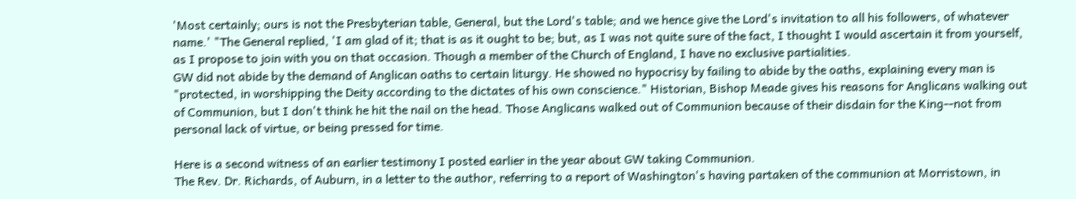'Most certainly; ours is not the Presbyterian table, General, but the Lord's table; and we hence give the Lord's invitation to all his followers, of whatever name.' "The General replied, 'I am glad of it; that is as it ought to be; but, as I was not quite sure of the fact, I thought I would ascertain it from yourself, as I propose to join with you on that occasion. Though a member of the Church of England, I have no exclusive partialities.
GW did not abide by the demand of Anglican oaths to certain liturgy. He showed no hypocrisy by failing to abide by the oaths, explaining every man is "protected, in worshipping the Deity according to the dictates of his own conscience." Historian, Bishop Meade gives his reasons for Anglicans walking out of Communion, but I don't think he hit the nail on the head. Those Anglicans walked out of Communion because of their disdain for the King--not from personal lack of virtue, or being pressed for time.

Here is a second witness of an earlier testimony I posted earlier in the year about GW taking Communion.
The Rev. Dr. Richards, of Auburn, in a letter to the author, referring to a report of Washington's having partaken of the communion at Morristown, in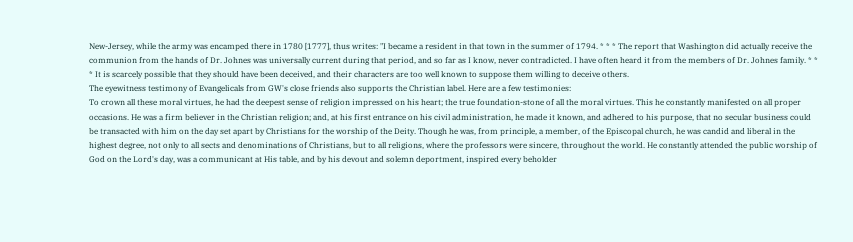New-Jersey, while the army was encamped there in 1780 [1777], thus writes: "I became a resident in that town in the summer of 1794. * * * The report that Washington did actually receive the communion from the hands of Dr. Johnes was universally current during that period, and so far as I know, never contradicted. I have often heard it from the members of Dr. Johnes family. * * * It is scarcely possible that they should have been deceived, and their characters are too well known to suppose them willing to deceive others.
The eyewitness testimony of Evangelicals from GW's close friends also supports the Christian label. Here are a few testimonies:
To crown all these moral virtues, he had the deepest sense of religion impressed on his heart; the true foundation-stone of all the moral virtues. This he constantly manifested on all proper occasions. He was a firm believer in the Christian religion; and, at his first entrance on his civil administration, he made it known, and adhered to his purpose, that no secular business could be transacted with him on the day set apart by Christians for the worship of the Deity. Though he was, from principle, a member, of the Episcopal church, he was candid and liberal in the highest degree, not only to all sects and denominations of Christians, but to all religions, where the professors were sincere, throughout the world. He constantly attended the public worship of God on the Lord's day, was a communicant at His table, and by his devout and solemn deportment, inspired every beholder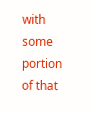with some portion of that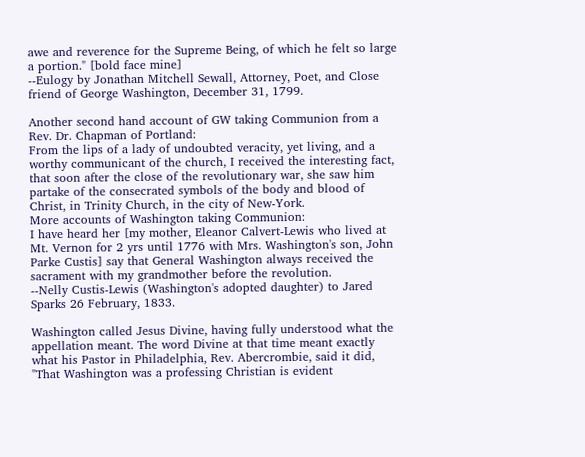awe and reverence for the Supreme Being, of which he felt so large a portion." [bold face mine]
--Eulogy by Jonathan Mitchell Sewall, Attorney, Poet, and Close friend of George Washington, December 31, 1799.

Another second hand account of GW taking Communion from a Rev. Dr. Chapman of Portland:
From the lips of a lady of undoubted veracity, yet living, and a worthy communicant of the church, I received the interesting fact, that soon after the close of the revolutionary war, she saw him partake of the consecrated symbols of the body and blood of Christ, in Trinity Church, in the city of New-York.
More accounts of Washington taking Communion:
I have heard her [my mother, Eleanor Calvert-Lewis who lived at Mt. Vernon for 2 yrs until 1776 with Mrs. Washington's son, John Parke Custis] say that General Washington always received the sacrament with my grandmother before the revolution.
--Nelly Custis-Lewis (Washington's adopted daughter) to Jared Sparks 26 February, 1833.

Washington called Jesus Divine, having fully understood what the appellation meant. The word Divine at that time meant exactly what his Pastor in Philadelphia, Rev. Abercrombie, said it did, "That Washington was a professing Christian is evident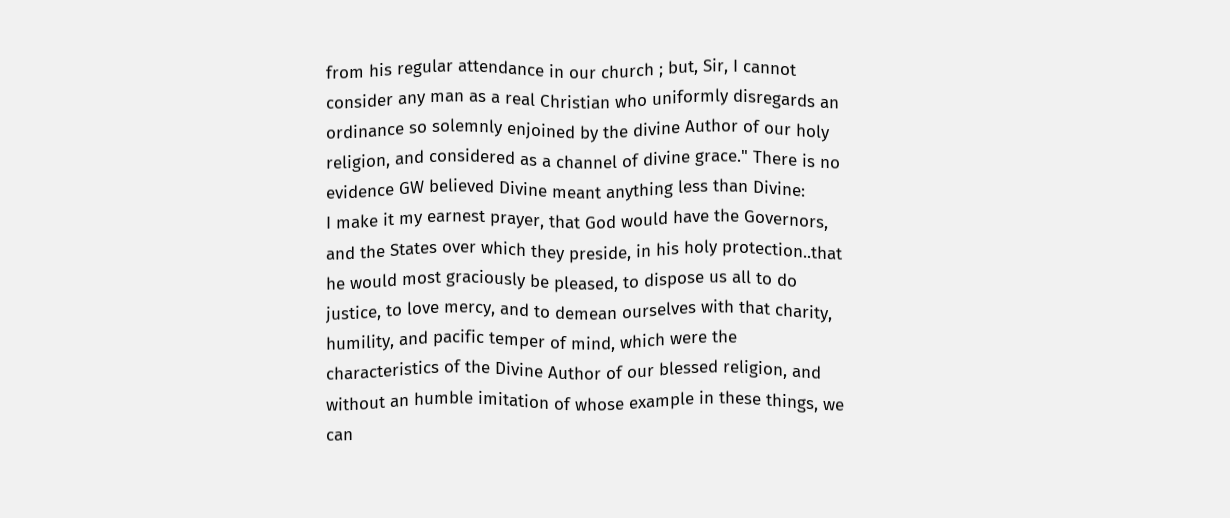from his regular attendance in our church ; but, Sir, I cannot consider any man as a real Christian who uniformly disregards an ordinance so solemnly enjoined by the divine Author of our holy religion, and considered as a channel of divine grace." There is no evidence GW believed Divine meant anything less than Divine:
I make it my earnest prayer, that God would have the Governors, and the States over which they preside, in his holy protection..that he would most graciously be pleased, to dispose us all to do justice, to love mercy, and to demean ourselves with that charity, humility, and pacific temper of mind, which were the characteristics of the Divine Author of our blessed religion, and without an humble imitation of whose example in these things, we can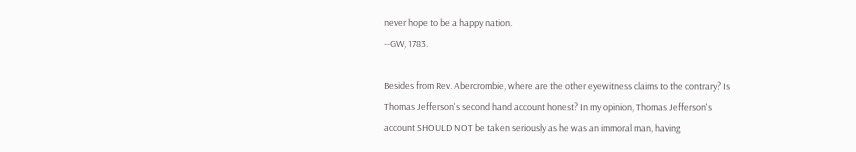never hope to be a happy nation.
--GW, 1783.

Besides from Rev. Abercrombie, where are the other eyewitness claims to the contrary? Is Thomas Jefferson's second hand account honest? In my opinion, Thomas Jefferson's account SHOULD NOT be taken seriously as he was an immoral man, having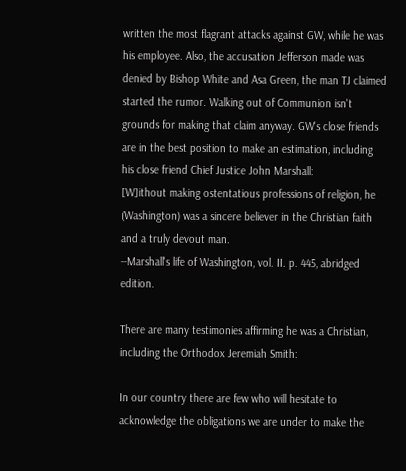written the most flagrant attacks against GW, while he was his employee. Also, the accusation Jefferson made was denied by Bishop White and Asa Green, the man TJ claimed started the rumor. Walking out of Communion isn't grounds for making that claim anyway. GW's close friends are in the best position to make an estimation, including his close friend Chief Justice John Marshall:
[W]ithout making ostentatious professions of religion, he (Washington) was a sincere believer in the Christian faith and a truly devout man.
--Marshall's life of Washington, vol. II. p. 445, abridged edition.

There are many testimonies affirming he was a Christian, including the Orthodox Jeremiah Smith:

In our country there are few who will hesitate to acknowledge the obligations we are under to make the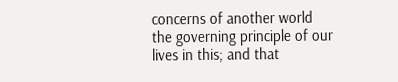concerns of another world the governing principle of our lives in this; and that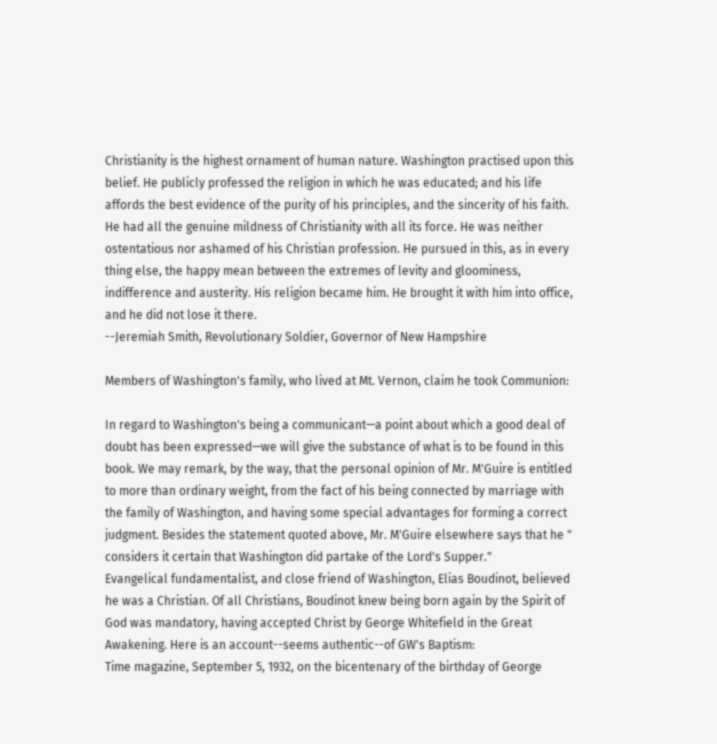Christianity is the highest ornament of human nature. Washington practised upon this belief. He publicly professed the religion in which he was educated; and his life affords the best evidence of the purity of his principles, and the sincerity of his faith. He had all the genuine mildness of Christianity with all its force. He was neither ostentatious nor ashamed of his Christian profession. He pursued in this, as in every thing else, the happy mean between the extremes of levity and gloominess, indifference and austerity. His religion became him. He brought it with him into office, and he did not lose it there.
--Jeremiah Smith, Revolutionary Soldier, Governor of New Hampshire

Members of Washington's family, who lived at Mt. Vernon, claim he took Communion:

In regard to Washington's being a communicant—a point about which a good deal of doubt has been expressed—we will give the substance of what is to be found in this book. We may remark, by the way, that the personal opinion of Mr. M'Guire is entitled to more than ordinary weight, from the fact of his being connected by marriage with the family of Washington, and having some special advantages for forming a correct judgment. Besides the statement quoted above, Mr. M'Guire elsewhere says that he " considers it certain that Washington did partake of the Lord's Supper."
Evangelical fundamentalist, and close friend of Washington, Elias Boudinot, believed he was a Christian. Of all Christians, Boudinot knew being born again by the Spirit of God was mandatory, having accepted Christ by George Whitefield in the Great Awakening. Here is an account--seems authentic--of GW's Baptism:
Time magazine, September 5, 1932, on the bicentenary of the birthday of George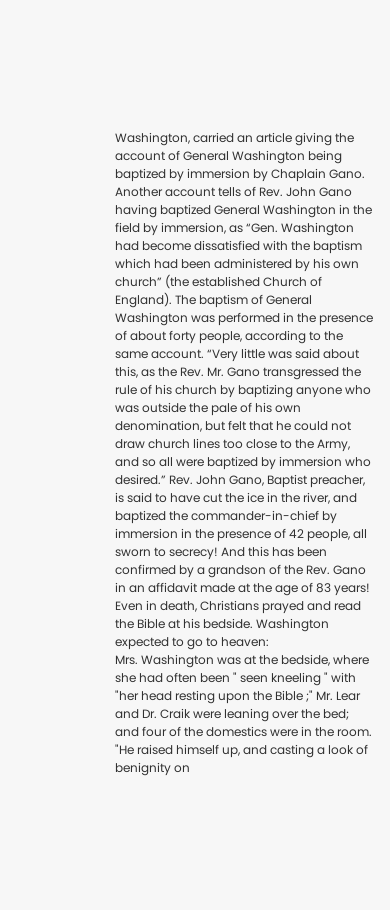Washington, carried an article giving the account of General Washington being baptized by immersion by Chaplain Gano. Another account tells of Rev. John Gano having baptized General Washington in the field by immersion, as “Gen. Washington had become dissatisfied with the baptism which had been administered by his own church” (the established Church of England). The baptism of General Washington was performed in the presence of about forty people, according to the same account. “Very little was said about this, as the Rev. Mr. Gano transgressed the rule of his church by baptizing anyone who was outside the pale of his own denomination, but felt that he could not draw church lines too close to the Army, and so all were baptized by immersion who desired.” Rev. John Gano, Baptist preacher, is said to have cut the ice in the river, and baptized the commander-in-chief by immersion in the presence of 42 people, all sworn to secrecy! And this has been confirmed by a grandson of the Rev. Gano in an affidavit made at the age of 83 years!
Even in death, Christians prayed and read the Bible at his bedside. Washington expected to go to heaven:
Mrs. Washington was at the bedside, where she had often been " seen kneeling " with "her head resting upon the Bible ;" Mr. Lear and Dr. Craik were leaning over the bed; and four of the domestics were in the room. "He raised himself up, and casting a look of benignity on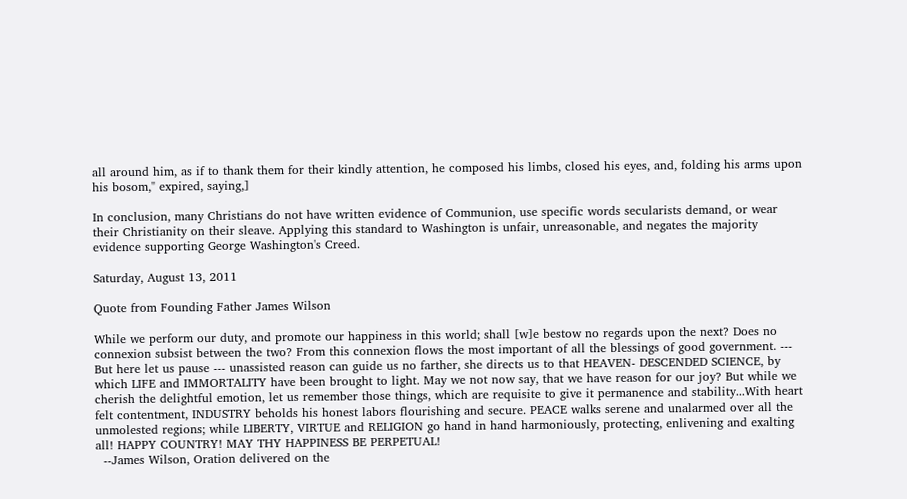all around him, as if to thank them for their kindly attention, he composed his limbs, closed his eyes, and, folding his arms upon his bosom," expired, saying,]

In conclusion, many Christians do not have written evidence of Communion, use specific words secularists demand, or wear their Christianity on their sleave. Applying this standard to Washington is unfair, unreasonable, and negates the majority evidence supporting George Washington's Creed.

Saturday, August 13, 2011

Quote from Founding Father James Wilson

While we perform our duty, and promote our happiness in this world; shall [w]e bestow no regards upon the next? Does no connexion subsist between the two? From this connexion flows the most important of all the blessings of good government. --- But here let us pause --- unassisted reason can guide us no farther, she directs us to that HEAVEN- DESCENDED SCIENCE, by which LIFE and IMMORTALITY have been brought to light. May we not now say, that we have reason for our joy? But while we cherish the delightful emotion, let us remember those things, which are requisite to give it permanence and stability...With heart felt contentment, INDUSTRY beholds his honest labors flourishing and secure. PEACE walks serene and unalarmed over all the unmolested regions; while LIBERTY, VIRTUE and RELIGION go hand in hand harmoniously, protecting, enlivening and exalting all! HAPPY COUNTRY! MAY THY HAPPINESS BE PERPETUAL!
  --James Wilson, Oration delivered on the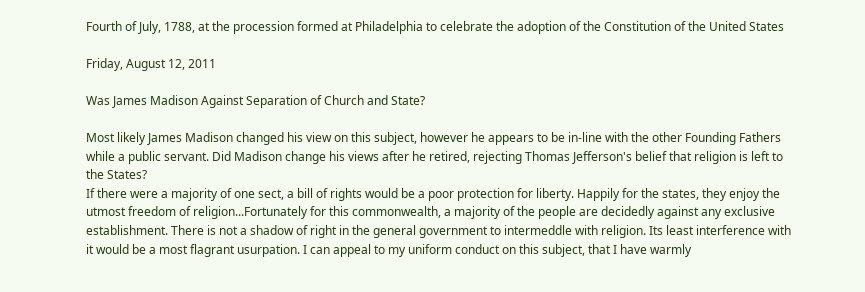Fourth of July, 1788, at the procession formed at Philadelphia to celebrate the adoption of the Constitution of the United States

Friday, August 12, 2011

Was James Madison Against Separation of Church and State?

Most likely James Madison changed his view on this subject, however he appears to be in-line with the other Founding Fathers while a public servant. Did Madison change his views after he retired, rejecting Thomas Jefferson's belief that religion is left to the States?
If there were a majority of one sect, a bill of rights would be a poor protection for liberty. Happily for the states, they enjoy the utmost freedom of religion...Fortunately for this commonwealth, a majority of the people are decidedly against any exclusive establishment. There is not a shadow of right in the general government to intermeddle with religion. Its least interference with it would be a most flagrant usurpation. I can appeal to my uniform conduct on this subject, that I have warmly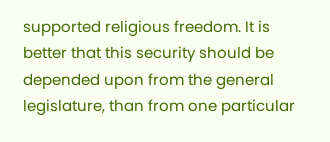supported religious freedom. It is better that this security should be depended upon from the general legislature, than from one particular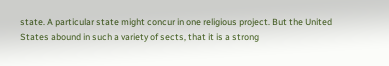state. A particular state might concur in one religious project. But the United States abound in such a variety of sects, that it is a strong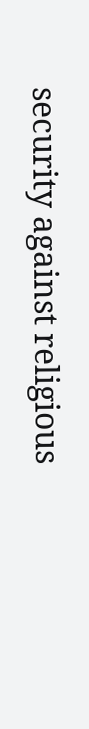security against religious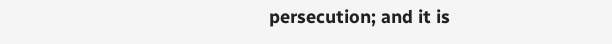persecution; and it is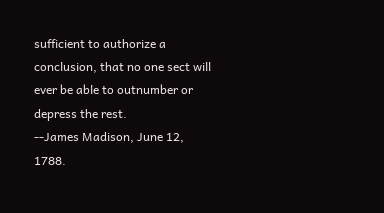sufficient to authorize a conclusion, that no one sect will ever be able to outnumber or depress the rest.
--James Madison, June 12, 1788.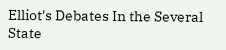Elliot's Debates In the Several State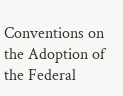Conventions on the Adoption of the Federal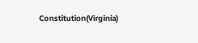Constitution(Virginia)